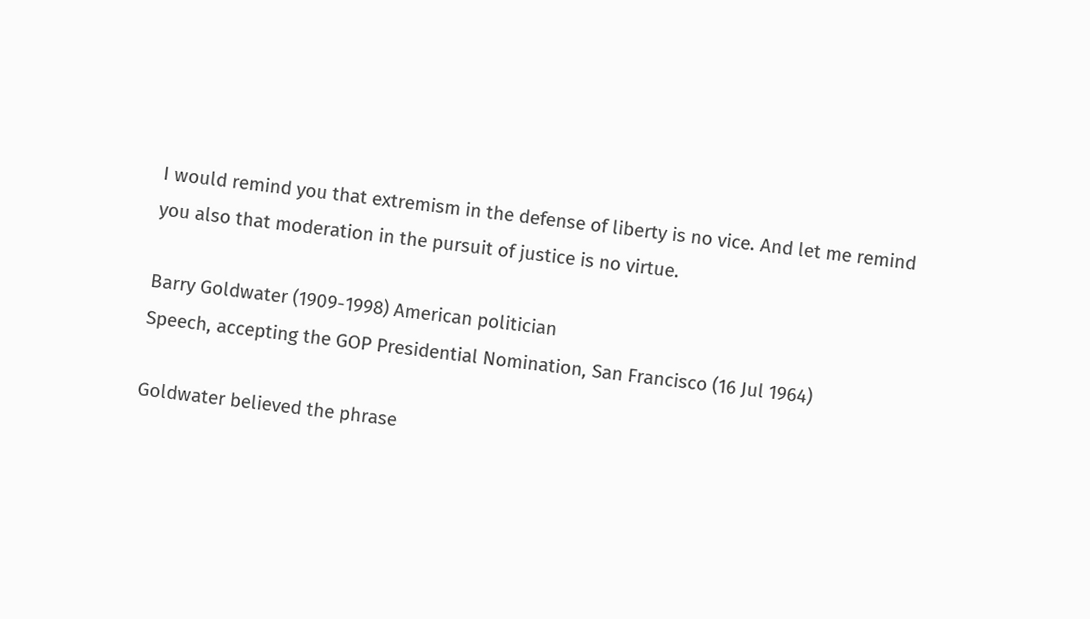I would remind you that extremism in the defense of liberty is no vice. And let me remind you also that moderation in the pursuit of justice is no virtue.

Barry Goldwater (1909-1998) American politician
Speech, accepting the GOP Presidential Nomination, San Francisco (16 Jul 1964)

Goldwater believed the phrase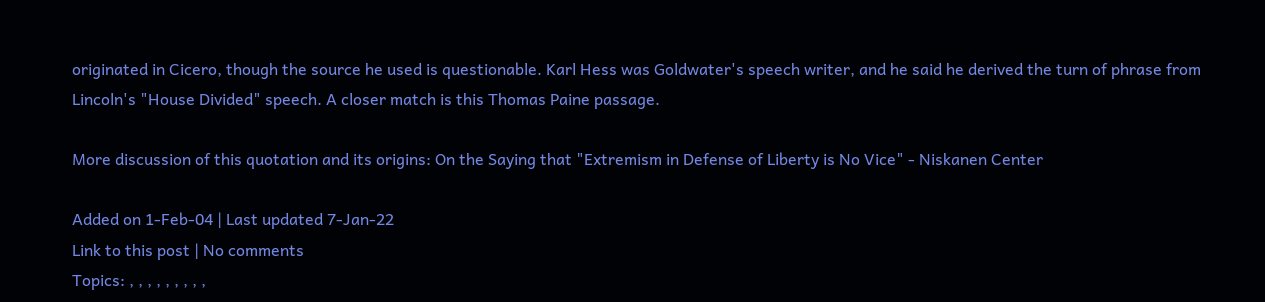originated in Cicero, though the source he used is questionable. Karl Hess was Goldwater's speech writer, and he said he derived the turn of phrase from Lincoln's "House Divided" speech. A closer match is this Thomas Paine passage.

More discussion of this quotation and its origins: On the Saying that "Extremism in Defense of Liberty is No Vice" - Niskanen Center

Added on 1-Feb-04 | Last updated 7-Jan-22
Link to this post | No comments
Topics: , , , , , , , , ,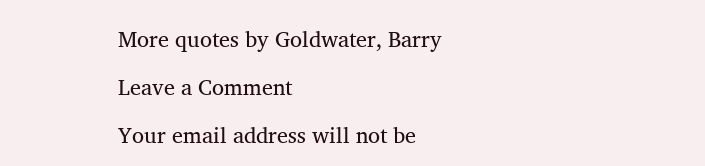More quotes by Goldwater, Barry

Leave a Comment

Your email address will not be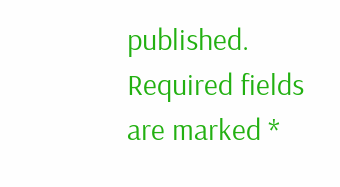published. Required fields are marked *